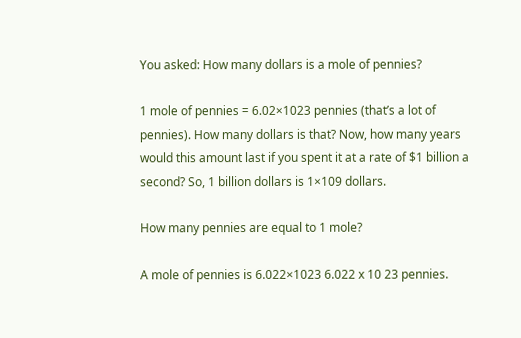You asked: How many dollars is a mole of pennies?

1 mole of pennies = 6.02×1023 pennies (that’s a lot of pennies). How many dollars is that? Now, how many years would this amount last if you spent it at a rate of $1 billion a second? So, 1 billion dollars is 1×109 dollars.

How many pennies are equal to 1 mole?

A mole of pennies is 6.022×1023 6.022 x 10 23 pennies.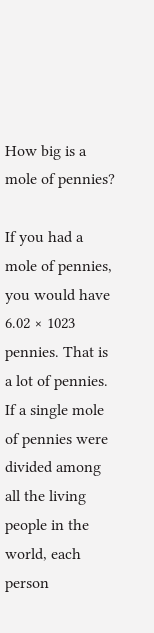How big is a mole of pennies?

If you had a mole of pennies, you would have 6.02 × 1023 pennies. That is a lot of pennies. If a single mole of pennies were divided among all the living people in the world, each person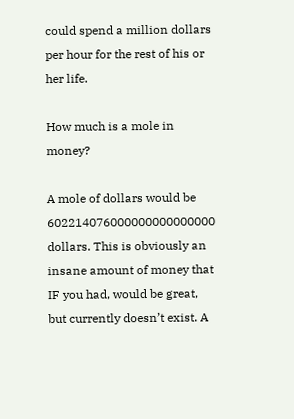could spend a million dollars per hour for the rest of his or her life.

How much is a mole in money?

A mole of dollars would be 602214076000000000000000 dollars. This is obviously an insane amount of money that IF you had, would be great, but currently doesn’t exist. A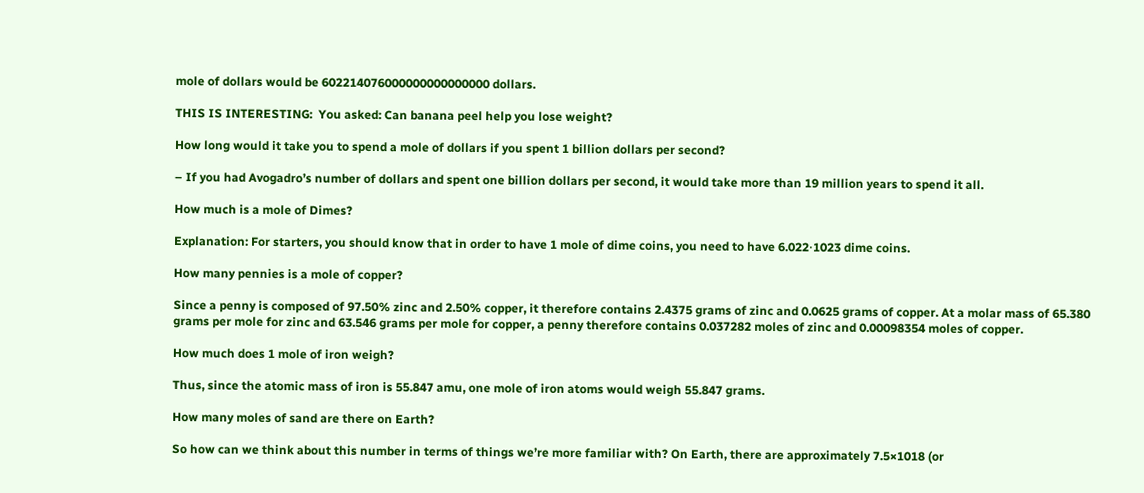mole of dollars would be 602214076000000000000000 dollars.

THIS IS INTERESTING:  You asked: Can banana peel help you lose weight?

How long would it take you to spend a mole of dollars if you spent 1 billion dollars per second?

– If you had Avogadro’s number of dollars and spent one billion dollars per second, it would take more than 19 million years to spend it all.

How much is a mole of Dimes?

Explanation: For starters, you should know that in order to have 1 mole of dime coins, you need to have 6.022⋅1023 dime coins.

How many pennies is a mole of copper?

Since a penny is composed of 97.50% zinc and 2.50% copper, it therefore contains 2.4375 grams of zinc and 0.0625 grams of copper. At a molar mass of 65.380 grams per mole for zinc and 63.546 grams per mole for copper, a penny therefore contains 0.037282 moles of zinc and 0.00098354 moles of copper.

How much does 1 mole of iron weigh?

Thus, since the atomic mass of iron is 55.847 amu, one mole of iron atoms would weigh 55.847 grams.

How many moles of sand are there on Earth?

So how can we think about this number in terms of things we’re more familiar with? On Earth, there are approximately 7.5×1018 (or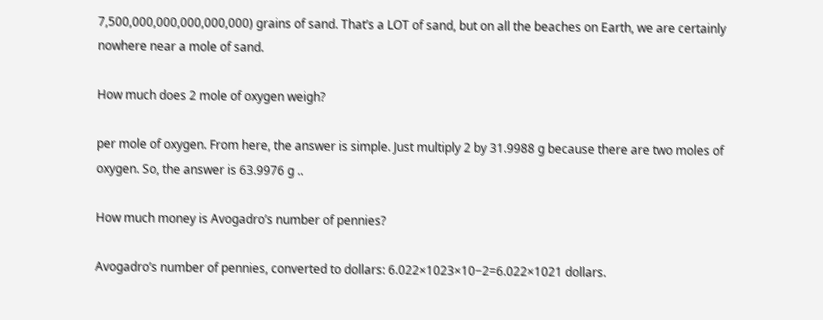7,500,000,000,000,000,000) grains of sand. That’s a LOT of sand, but on all the beaches on Earth, we are certainly nowhere near a mole of sand.

How much does 2 mole of oxygen weigh?

per mole of oxygen. From here, the answer is simple. Just multiply 2 by 31.9988 g because there are two moles of oxygen. So, the answer is 63.9976 g ..

How much money is Avogadro’s number of pennies?

Avogadro’s number of pennies, converted to dollars: 6.022×1023×10−2=6.022×1021 dollars.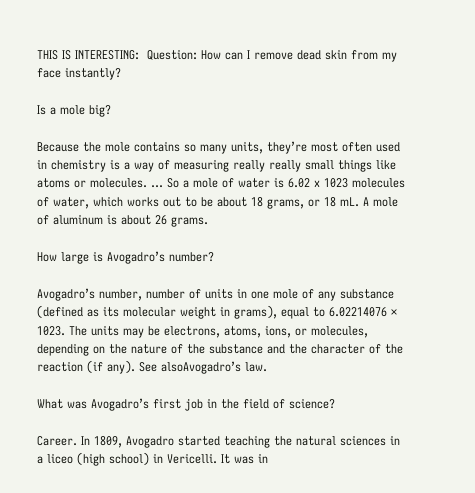THIS IS INTERESTING:  Question: How can I remove dead skin from my face instantly?

Is a mole big?

Because the mole contains so many units, they’re most often used in chemistry is a way of measuring really really small things like atoms or molecules. … So a mole of water is 6.02 x 1023 molecules of water, which works out to be about 18 grams, or 18 mL. A mole of aluminum is about 26 grams.

How large is Avogadro’s number?

Avogadro’s number, number of units in one mole of any substance (defined as its molecular weight in grams), equal to 6.02214076 × 1023. The units may be electrons, atoms, ions, or molecules, depending on the nature of the substance and the character of the reaction (if any). See alsoAvogadro’s law.

What was Avogadro’s first job in the field of science?

Career. In 1809, Avogadro started teaching the natural sciences in a liceo (high school) in Vericelli. It was in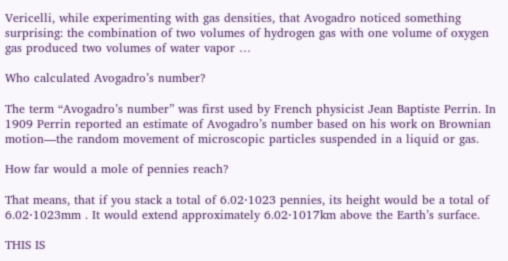Vericelli, while experimenting with gas densities, that Avogadro noticed something surprising: the combination of two volumes of hydrogen gas with one volume of oxygen gas produced two volumes of water vapor …

Who calculated Avogadro’s number?

The term “Avogadro’s number” was first used by French physicist Jean Baptiste Perrin. In 1909 Perrin reported an estimate of Avogadro’s number based on his work on Brownian motion—the random movement of microscopic particles suspended in a liquid or gas.

How far would a mole of pennies reach?

That means, that if you stack a total of 6.02⋅1023 pennies, its height would be a total of 6.02⋅1023mm . It would extend approximately 6.02⋅1017km above the Earth’s surface.

THIS IS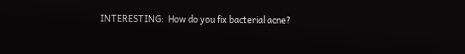INTERESTING:  How do you fix bacterial acne?